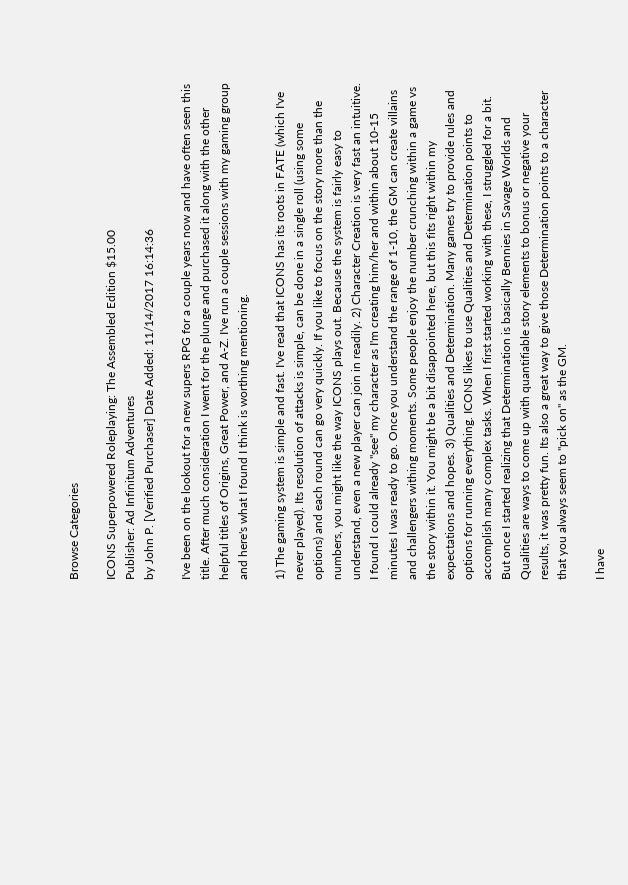Browse Categories

ICONS Superpowered Roleplaying: The Assembled Edition $15.00
Publisher: Ad Infinitum Adventures
by John P. [Verified Purchaser] Date Added: 11/14/2017 16:14:36

I've been on the lookout for a new supers RPG for a couple years now and have often seen this title. After much consideration I went for the plunge and purchased it along with the other helpful titles of Origins, Great Power, and A-Z. I've run a couple sessions with my gaming group and here's what I found I think is worthing mentioning.

1) The gaming system is simple and fast. I've read that ICONS has its roots in FATE (which I've never played). Its resolution of attacks is simple, can be done in a single roll (using some options) and each round can go very quickly. If you like to focus on the story more than the numbers, you might like the way ICONS plays out. Because the system is fairly easy to understand, even a new player can join in readily. 2) Character Creation is very fast an intuitive. I found I could already "see" my character as I'm creating him/her and within about 10-15 minutes I was ready to go. Once you understand the range of 1-10, the GM can create villains and challengers withing moments. Some people enjoy the number crunching within a game vs the story within it. You might be a bit disappointed here, but this fits right within my expectations and hopes. 3) Qualities and Determination. Many games try to provide rules and options for running everything. ICONS likes to use Qualities and Determination points to accomplish many complex tasks. When I first started working with these, I struggled for a bit. But once I started realizing that Determination is basically Bennies in Savage Worlds and Qualities are ways to come up with quantifiable story elements to bonus or negative your results, it was pretty fun. Its also a great way to give those Determination points to a character that you always seem to "pick on" as the GM.

I have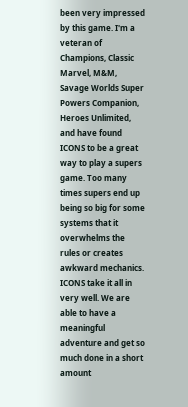been very impressed by this game. I'm a veteran of Champions, Classic Marvel, M&M, Savage Worlds Super Powers Companion, Heroes Unlimited, and have found ICONS to be a great way to play a supers game. Too many times supers end up being so big for some systems that it overwhelms the rules or creates awkward mechanics. ICONS take it all in very well. We are able to have a meaningful adventure and get so much done in a short amount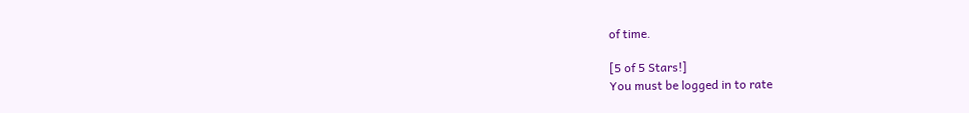of time.

[5 of 5 Stars!]
You must be logged in to rate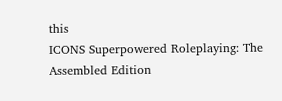this
ICONS Superpowered Roleplaying: The Assembled Edition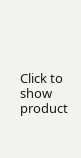Click to show product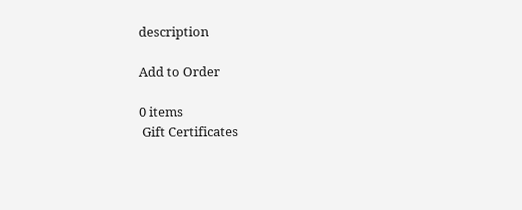description

Add to Order

0 items
 Gift Certificates